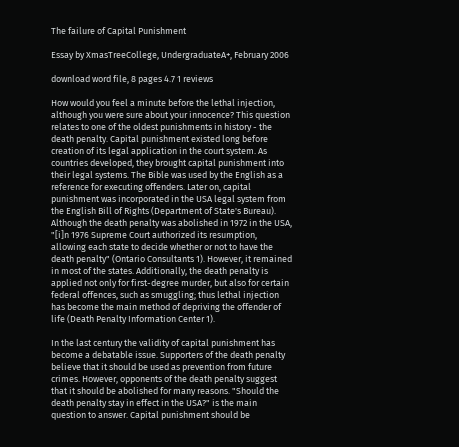The failure of Capital Punishment

Essay by XmasTreeCollege, UndergraduateA+, February 2006

download word file, 8 pages 4.7 1 reviews

How would you feel a minute before the lethal injection, although you were sure about your innocence? This question relates to one of the oldest punishments in history - the death penalty. Capital punishment existed long before creation of its legal application in the court system. As countries developed, they brought capital punishment into their legal systems. The Bible was used by the English as a reference for executing offenders. Later on, capital punishment was incorporated in the USA legal system from the English Bill of Rights (Department of State's Bureau). Although the death penalty was abolished in 1972 in the USA, "[i]n 1976 Supreme Court authorized its resumption, allowing each state to decide whether or not to have the death penalty" (Ontario Consultants 1). However, it remained in most of the states. Additionally, the death penalty is applied not only for first-degree murder, but also for certain federal offences, such as smuggling; thus lethal injection has become the main method of depriving the offender of life (Death Penalty Information Center 1).

In the last century the validity of capital punishment has become a debatable issue. Supporters of the death penalty believe that it should be used as prevention from future crimes. However, opponents of the death penalty suggest that it should be abolished for many reasons. "Should the death penalty stay in effect in the USA?" is the main question to answer. Capital punishment should be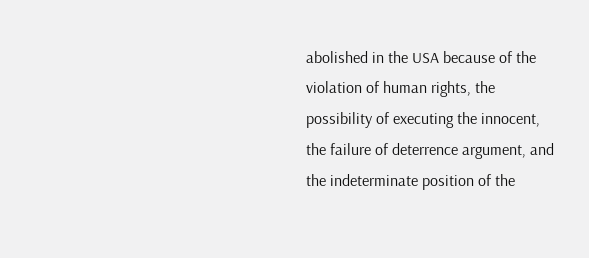abolished in the USA because of the violation of human rights, the possibility of executing the innocent, the failure of deterrence argument, and the indeterminate position of the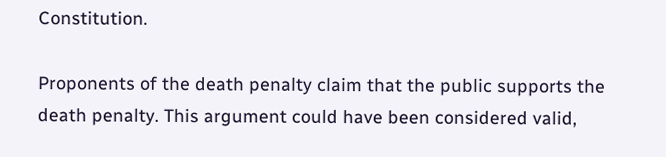Constitution.

Proponents of the death penalty claim that the public supports the death penalty. This argument could have been considered valid,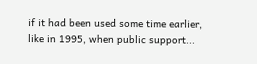if it had been used some time earlier, like in 1995, when public support...